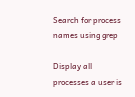Search for process names using grep

Display all processes a user is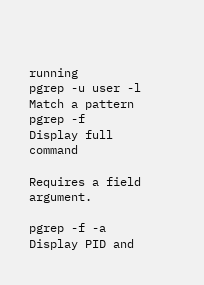running
pgrep -u user -l
Match a pattern
pgrep -f
Display full command

Requires a field argument.

pgrep -f -a
Display PID and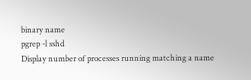binary name
pgrep -l sshd
Display number of processes running matching a name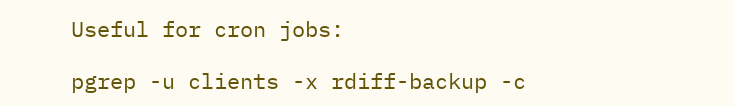Useful for cron jobs:

pgrep -u clients -x rdiff-backup -c